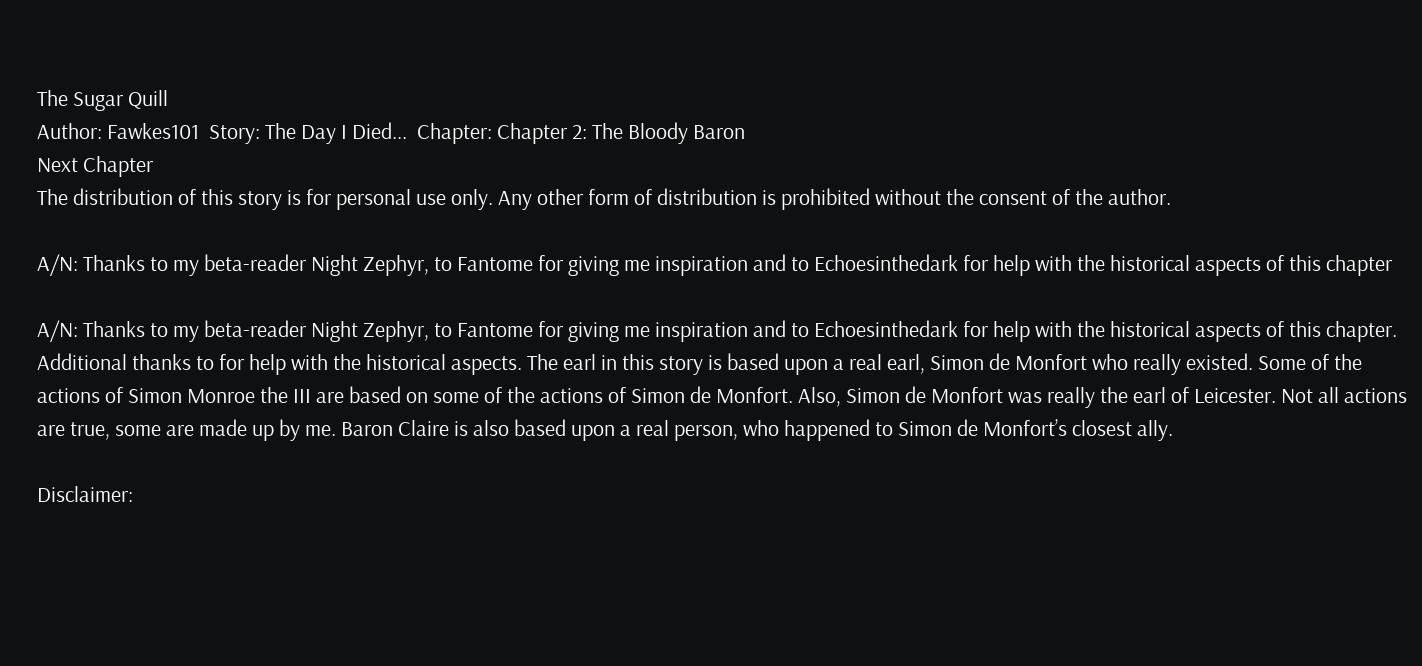The Sugar Quill
Author: Fawkes101  Story: The Day I Died...  Chapter: Chapter 2: The Bloody Baron
Next Chapter
The distribution of this story is for personal use only. Any other form of distribution is prohibited without the consent of the author.

A/N: Thanks to my beta-reader Night Zephyr, to Fantome for giving me inspiration and to Echoesinthedark for help with the historical aspects of this chapter

A/N: Thanks to my beta-reader Night Zephyr, to Fantome for giving me inspiration and to Echoesinthedark for help with the historical aspects of this chapter. Additional thanks to for help with the historical aspects. The earl in this story is based upon a real earl, Simon de Monfort who really existed. Some of the actions of Simon Monroe the III are based on some of the actions of Simon de Monfort. Also, Simon de Monfort was really the earl of Leicester. Not all actions are true, some are made up by me. Baron Claire is also based upon a real person, who happened to Simon de Monfort’s closest ally.

Disclaimer: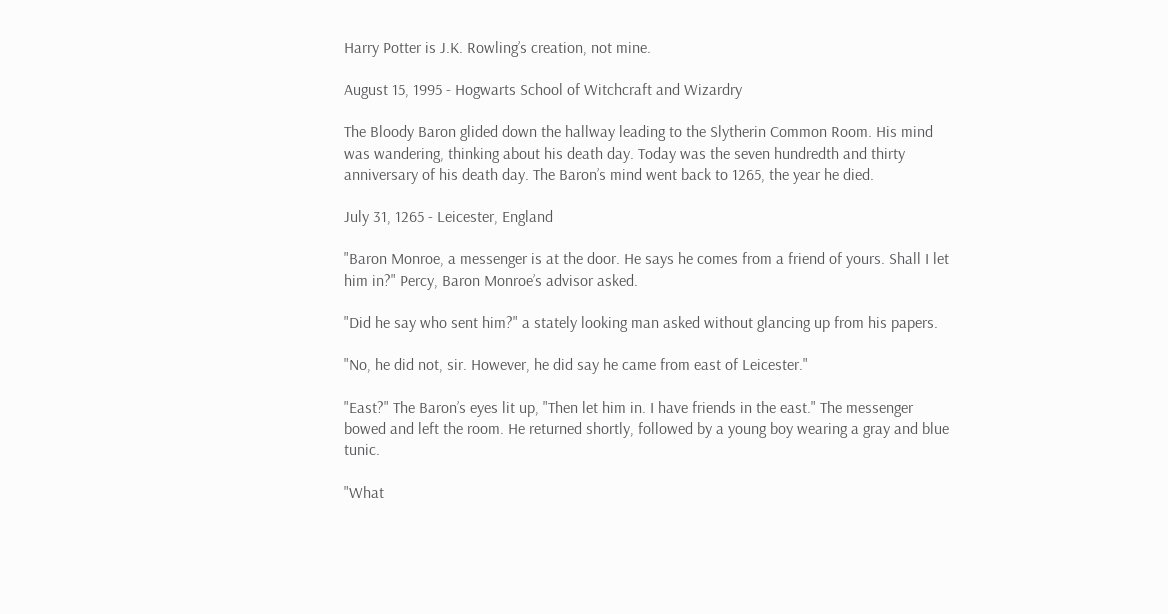Harry Potter is J.K. Rowling’s creation, not mine.

August 15, 1995 - Hogwarts School of Witchcraft and Wizardry

The Bloody Baron glided down the hallway leading to the Slytherin Common Room. His mind was wandering, thinking about his death day. Today was the seven hundredth and thirty anniversary of his death day. The Baron’s mind went back to 1265, the year he died.

July 31, 1265 - Leicester, England

"Baron Monroe, a messenger is at the door. He says he comes from a friend of yours. Shall I let him in?" Percy, Baron Monroe’s advisor asked.

"Did he say who sent him?" a stately looking man asked without glancing up from his papers.

"No, he did not, sir. However, he did say he came from east of Leicester."

"East?" The Baron’s eyes lit up, "Then let him in. I have friends in the east." The messenger bowed and left the room. He returned shortly, followed by a young boy wearing a gray and blue tunic.

"What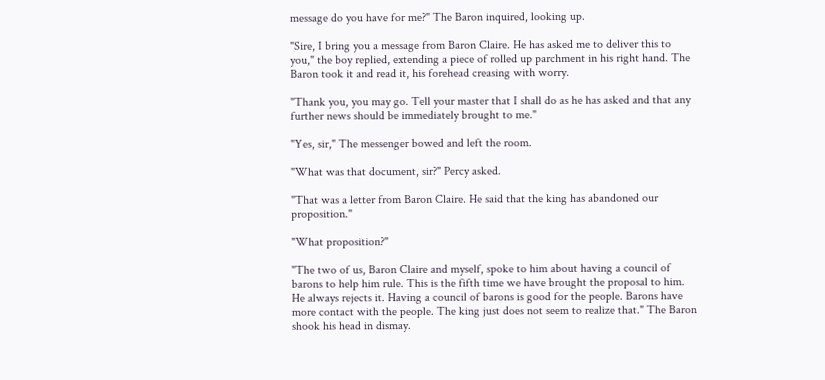message do you have for me?" The Baron inquired, looking up.

"Sire, I bring you a message from Baron Claire. He has asked me to deliver this to you," the boy replied, extending a piece of rolled up parchment in his right hand. The Baron took it and read it, his forehead creasing with worry.

"Thank you, you may go. Tell your master that I shall do as he has asked and that any further news should be immediately brought to me."

"Yes, sir," The messenger bowed and left the room.

"What was that document, sir?" Percy asked.

"That was a letter from Baron Claire. He said that the king has abandoned our proposition."

"What proposition?"

"The two of us, Baron Claire and myself, spoke to him about having a council of barons to help him rule. This is the fifth time we have brought the proposal to him. He always rejects it. Having a council of barons is good for the people. Barons have more contact with the people. The king just does not seem to realize that." The Baron shook his head in dismay.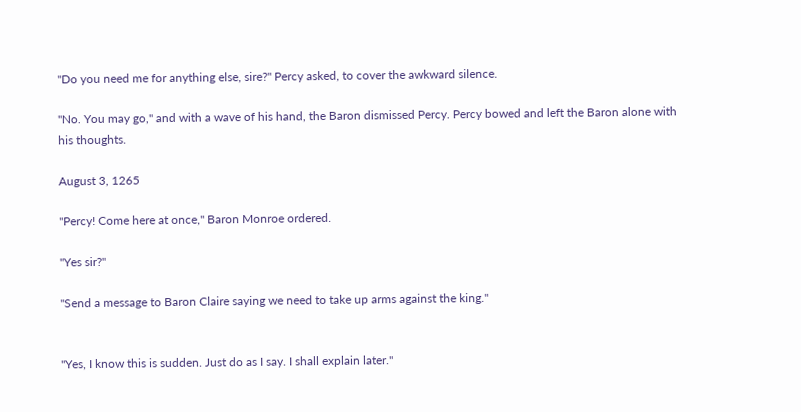"Do you need me for anything else, sire?" Percy asked, to cover the awkward silence.

"No. You may go," and with a wave of his hand, the Baron dismissed Percy. Percy bowed and left the Baron alone with his thoughts.

August 3, 1265

"Percy! Come here at once," Baron Monroe ordered.

"Yes sir?"

"Send a message to Baron Claire saying we need to take up arms against the king."


"Yes, I know this is sudden. Just do as I say. I shall explain later."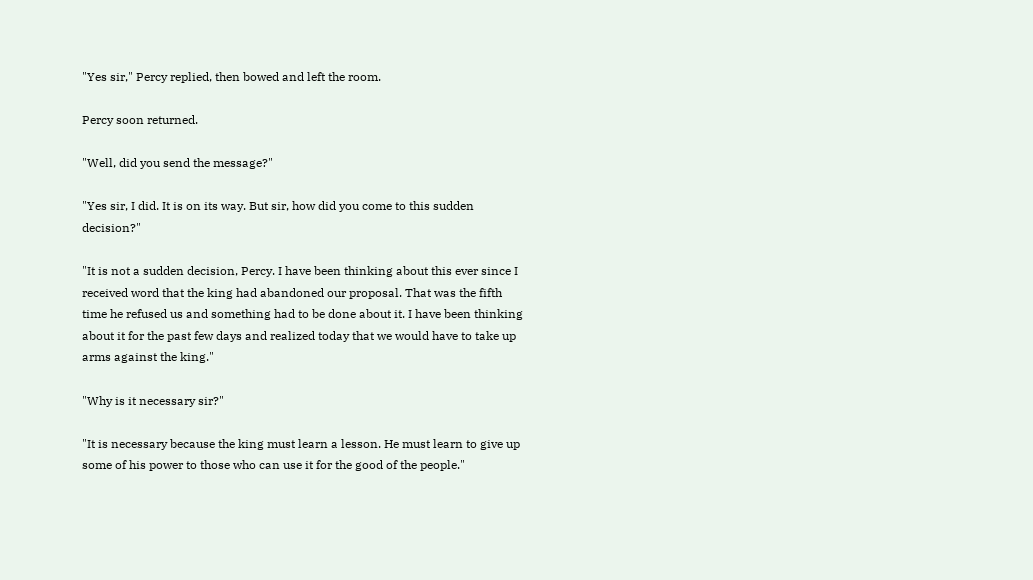"Yes sir," Percy replied, then bowed and left the room.

Percy soon returned.

"Well, did you send the message?"

"Yes sir, I did. It is on its way. But sir, how did you come to this sudden decision?"

"It is not a sudden decision, Percy. I have been thinking about this ever since I received word that the king had abandoned our proposal. That was the fifth time he refused us and something had to be done about it. I have been thinking about it for the past few days and realized today that we would have to take up arms against the king."

"Why is it necessary sir?"

"It is necessary because the king must learn a lesson. He must learn to give up some of his power to those who can use it for the good of the people."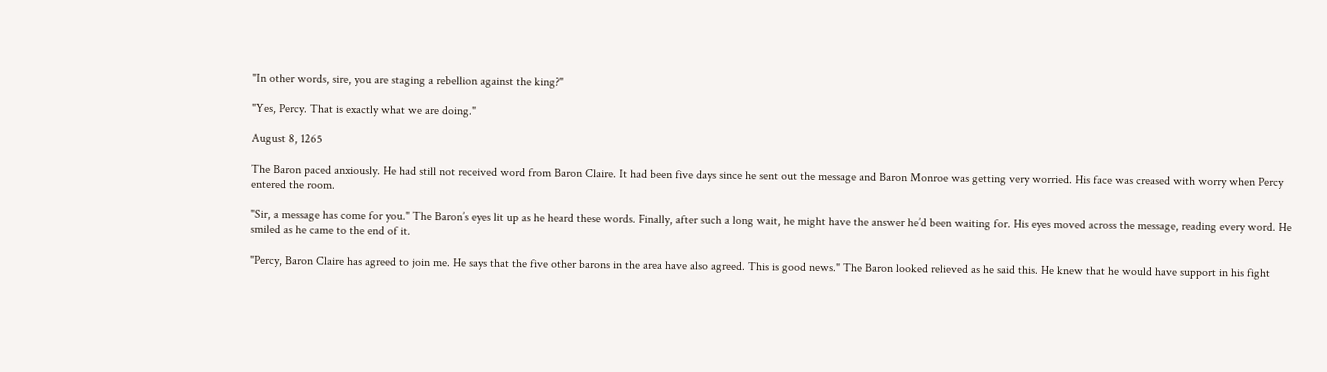"In other words, sire, you are staging a rebellion against the king?"

"Yes, Percy. That is exactly what we are doing."

August 8, 1265

The Baron paced anxiously. He had still not received word from Baron Claire. It had been five days since he sent out the message and Baron Monroe was getting very worried. His face was creased with worry when Percy entered the room.

"Sir, a message has come for you." The Baron’s eyes lit up as he heard these words. Finally, after such a long wait, he might have the answer he’d been waiting for. His eyes moved across the message, reading every word. He smiled as he came to the end of it.

"Percy, Baron Claire has agreed to join me. He says that the five other barons in the area have also agreed. This is good news." The Baron looked relieved as he said this. He knew that he would have support in his fight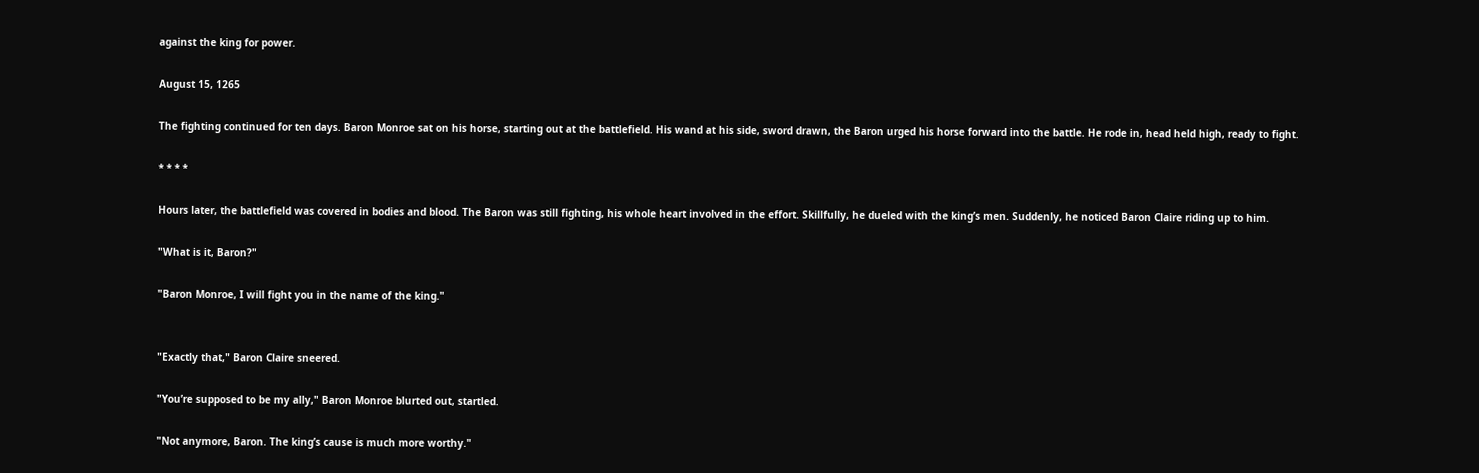against the king for power.

August 15, 1265

The fighting continued for ten days. Baron Monroe sat on his horse, starting out at the battlefield. His wand at his side, sword drawn, the Baron urged his horse forward into the battle. He rode in, head held high, ready to fight.

* * * *

Hours later, the battlefield was covered in bodies and blood. The Baron was still fighting, his whole heart involved in the effort. Skillfully, he dueled with the king’s men. Suddenly, he noticed Baron Claire riding up to him.

"What is it, Baron?"

"Baron Monroe, I will fight you in the name of the king."


"Exactly that," Baron Claire sneered.

"You’re supposed to be my ally," Baron Monroe blurted out, startled.

"Not anymore, Baron. The king’s cause is much more worthy."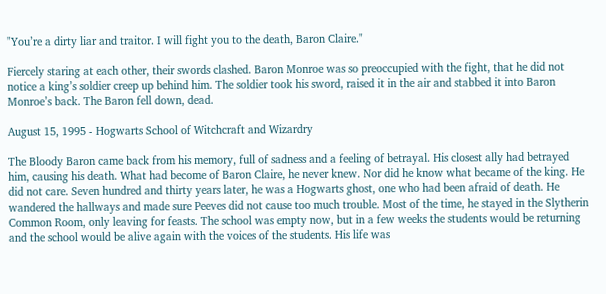"You’re a dirty liar and traitor. I will fight you to the death, Baron Claire."

Fiercely staring at each other, their swords clashed. Baron Monroe was so preoccupied with the fight, that he did not notice a king’s soldier creep up behind him. The soldier took his sword, raised it in the air and stabbed it into Baron Monroe’s back. The Baron fell down, dead.

August 15, 1995 - Hogwarts School of Witchcraft and Wizardry

The Bloody Baron came back from his memory, full of sadness and a feeling of betrayal. His closest ally had betrayed him, causing his death. What had become of Baron Claire, he never knew. Nor did he know what became of the king. He did not care. Seven hundred and thirty years later, he was a Hogwarts ghost, one who had been afraid of death. He wandered the hallways and made sure Peeves did not cause too much trouble. Most of the time, he stayed in the Slytherin Common Room, only leaving for feasts. The school was empty now, but in a few weeks the students would be returning and the school would be alive again with the voices of the students. His life was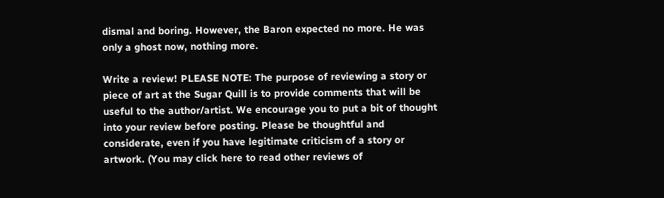dismal and boring. However, the Baron expected no more. He was only a ghost now, nothing more.

Write a review! PLEASE NOTE: The purpose of reviewing a story or piece of art at the Sugar Quill is to provide comments that will be useful to the author/artist. We encourage you to put a bit of thought into your review before posting. Please be thoughtful and considerate, even if you have legitimate criticism of a story or artwork. (You may click here to read other reviews of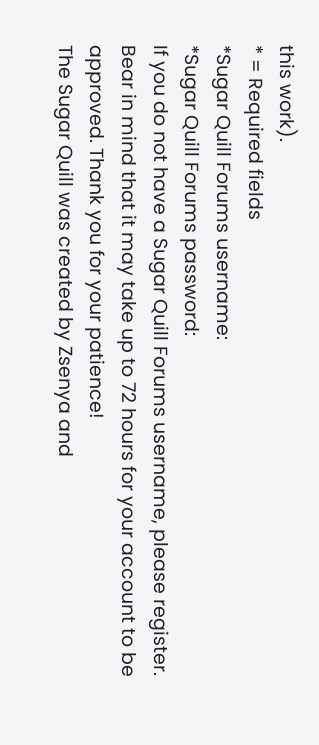this work).
* = Required fields
*Sugar Quill Forums username:
*Sugar Quill Forums password:
If you do not have a Sugar Quill Forums username, please register. Bear in mind that it may take up to 72 hours for your account to be approved. Thank you for your patience!
The Sugar Quill was created by Zsenya and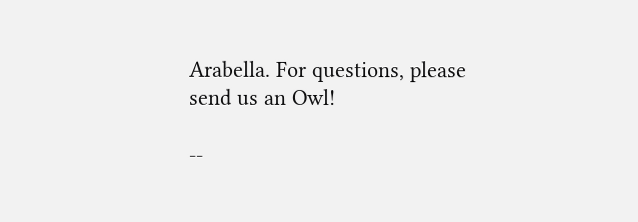Arabella. For questions, please send us an Owl!

--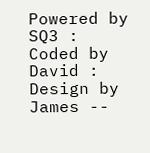Powered by SQ3 : Coded by David : Design by James --